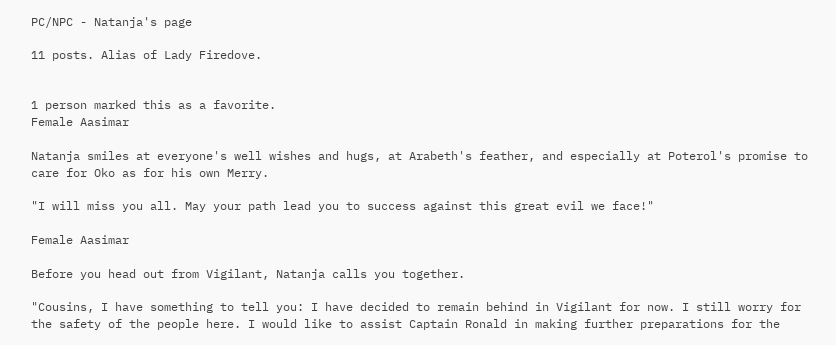PC/NPC - Natanja's page

11 posts. Alias of Lady Firedove.


1 person marked this as a favorite.
Female Aasimar

Natanja smiles at everyone's well wishes and hugs, at Arabeth's feather, and especially at Poterol's promise to care for Oko as for his own Merry.

"I will miss you all. May your path lead you to success against this great evil we face!"

Female Aasimar

Before you head out from Vigilant, Natanja calls you together.

"Cousins, I have something to tell you: I have decided to remain behind in Vigilant for now. I still worry for the safety of the people here. I would like to assist Captain Ronald in making further preparations for the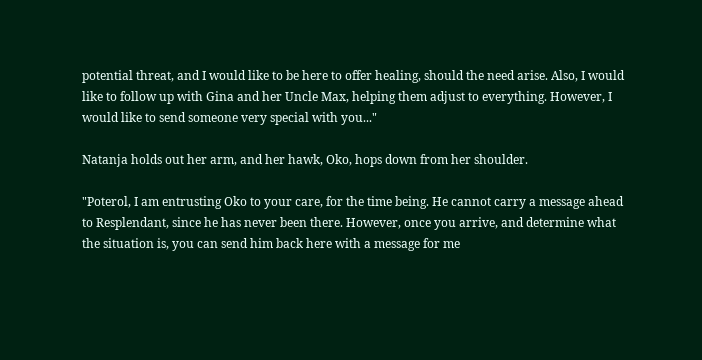potential threat, and I would like to be here to offer healing, should the need arise. Also, I would like to follow up with Gina and her Uncle Max, helping them adjust to everything. However, I would like to send someone very special with you..."

Natanja holds out her arm, and her hawk, Oko, hops down from her shoulder.

"Poterol, I am entrusting Oko to your care, for the time being. He cannot carry a message ahead to Resplendant, since he has never been there. However, once you arrive, and determine what the situation is, you can send him back here with a message for me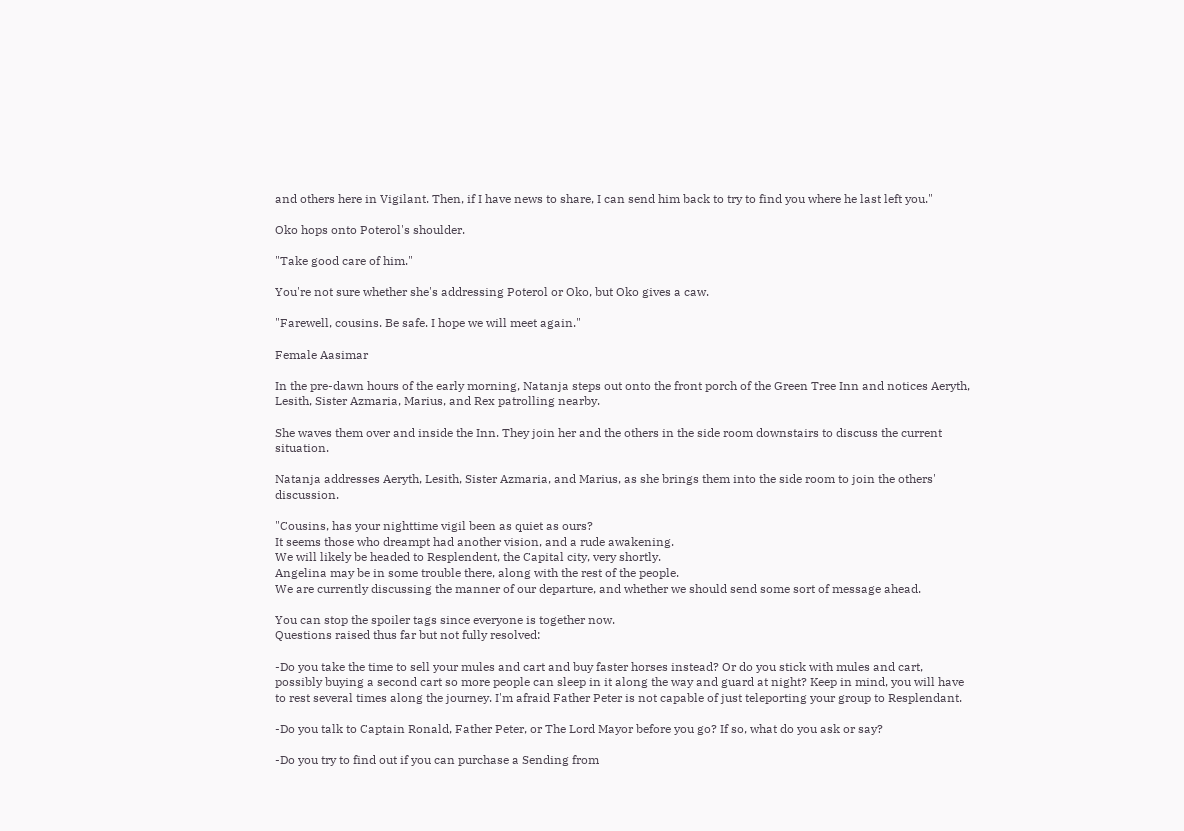and others here in Vigilant. Then, if I have news to share, I can send him back to try to find you where he last left you."

Oko hops onto Poterol's shoulder.

"Take good care of him."

You're not sure whether she's addressing Poterol or Oko, but Oko gives a caw.

"Farewell, cousins. Be safe. I hope we will meet again."

Female Aasimar

In the pre-dawn hours of the early morning, Natanja steps out onto the front porch of the Green Tree Inn and notices Aeryth, Lesith, Sister Azmaria, Marius, and Rex patrolling nearby.

She waves them over and inside the Inn. They join her and the others in the side room downstairs to discuss the current situation.

Natanja addresses Aeryth, Lesith, Sister Azmaria, and Marius, as she brings them into the side room to join the others' discussion.

"Cousins, has your nighttime vigil been as quiet as ours?
It seems those who dreampt had another vision, and a rude awakening.
We will likely be headed to Resplendent, the Capital city, very shortly.
Angelina may be in some trouble there, along with the rest of the people.
We are currently discussing the manner of our departure, and whether we should send some sort of message ahead.

You can stop the spoiler tags since everyone is together now.
Questions raised thus far but not fully resolved:

-Do you take the time to sell your mules and cart and buy faster horses instead? Or do you stick with mules and cart, possibly buying a second cart so more people can sleep in it along the way and guard at night? Keep in mind, you will have to rest several times along the journey. I'm afraid Father Peter is not capable of just teleporting your group to Resplendant.

-Do you talk to Captain Ronald, Father Peter, or The Lord Mayor before you go? If so, what do you ask or say?

-Do you try to find out if you can purchase a Sending from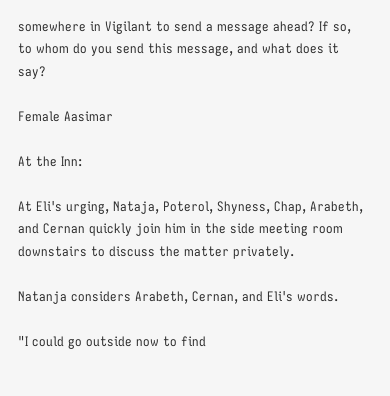somewhere in Vigilant to send a message ahead? If so, to whom do you send this message, and what does it say?

Female Aasimar

At the Inn:

At Eli's urging, Nataja, Poterol, Shyness, Chap, Arabeth, and Cernan quickly join him in the side meeting room downstairs to discuss the matter privately.

Natanja considers Arabeth, Cernan, and Eli's words.

"I could go outside now to find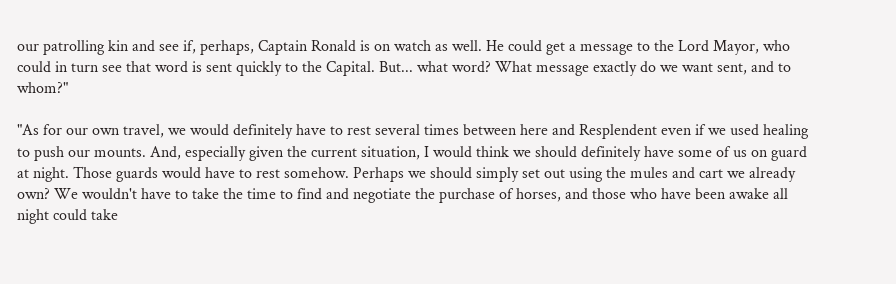our patrolling kin and see if, perhaps, Captain Ronald is on watch as well. He could get a message to the Lord Mayor, who could in turn see that word is sent quickly to the Capital. But... what word? What message exactly do we want sent, and to whom?"

"As for our own travel, we would definitely have to rest several times between here and Resplendent even if we used healing to push our mounts. And, especially given the current situation, I would think we should definitely have some of us on guard at night. Those guards would have to rest somehow. Perhaps we should simply set out using the mules and cart we already own? We wouldn't have to take the time to find and negotiate the purchase of horses, and those who have been awake all night could take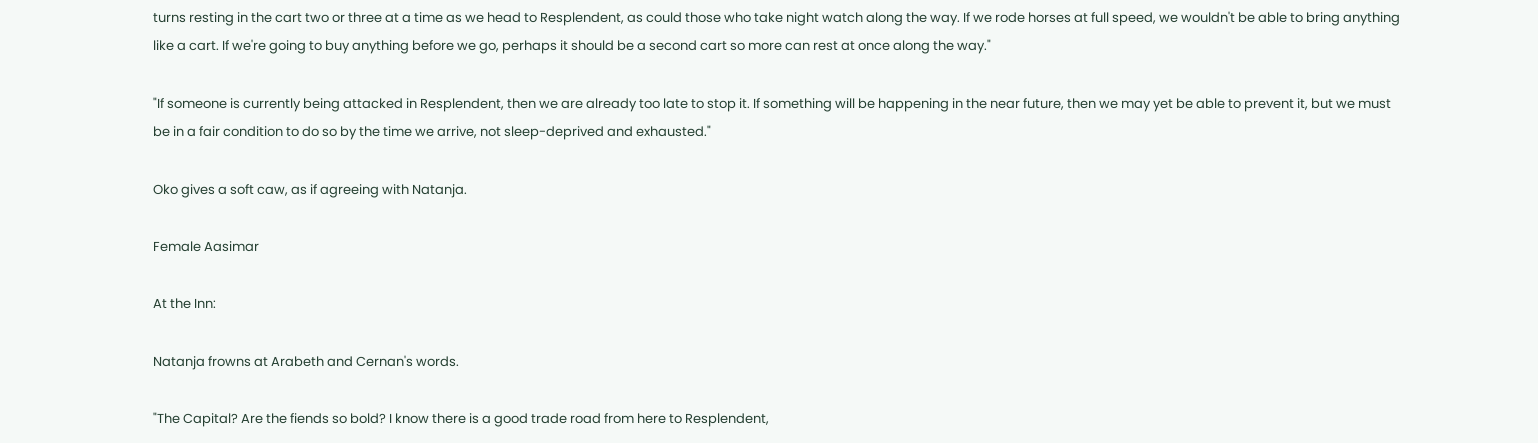turns resting in the cart two or three at a time as we head to Resplendent, as could those who take night watch along the way. If we rode horses at full speed, we wouldn't be able to bring anything like a cart. If we're going to buy anything before we go, perhaps it should be a second cart so more can rest at once along the way."

"If someone is currently being attacked in Resplendent, then we are already too late to stop it. If something will be happening in the near future, then we may yet be able to prevent it, but we must be in a fair condition to do so by the time we arrive, not sleep-deprived and exhausted."

Oko gives a soft caw, as if agreeing with Natanja.

Female Aasimar

At the Inn:

Natanja frowns at Arabeth and Cernan's words.

"The Capital? Are the fiends so bold? I know there is a good trade road from here to Resplendent,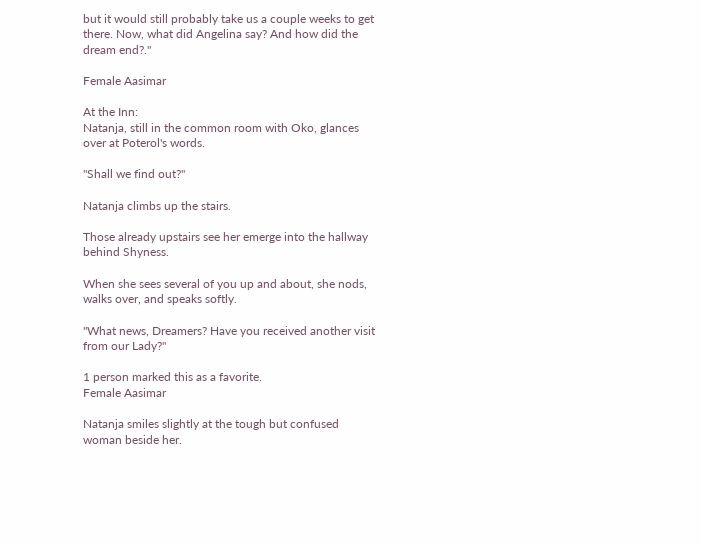but it would still probably take us a couple weeks to get there. Now, what did Angelina say? And how did the dream end?."

Female Aasimar

At the Inn:
Natanja, still in the common room with Oko, glances over at Poterol's words.

"Shall we find out?"

Natanja climbs up the stairs.

Those already upstairs see her emerge into the hallway behind Shyness.

When she sees several of you up and about, she nods, walks over, and speaks softly.

"What news, Dreamers? Have you received another visit from our Lady?"

1 person marked this as a favorite.
Female Aasimar

Natanja smiles slightly at the tough but confused woman beside her.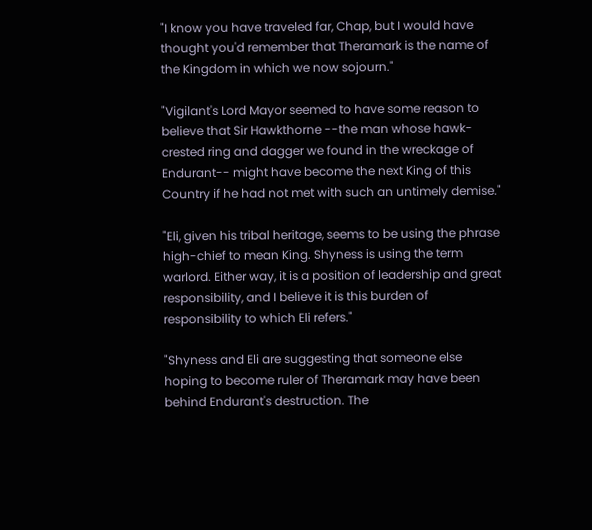"I know you have traveled far, Chap, but I would have thought you'd remember that Theramark is the name of the Kingdom in which we now sojourn."

"Vigilant's Lord Mayor seemed to have some reason to believe that Sir Hawkthorne --the man whose hawk-crested ring and dagger we found in the wreckage of Endurant-- might have become the next King of this Country if he had not met with such an untimely demise."

"Eli, given his tribal heritage, seems to be using the phrase high-chief to mean King. Shyness is using the term warlord. Either way, it is a position of leadership and great responsibility, and I believe it is this burden of responsibility to which Eli refers."

"Shyness and Eli are suggesting that someone else hoping to become ruler of Theramark may have been behind Endurant's destruction. The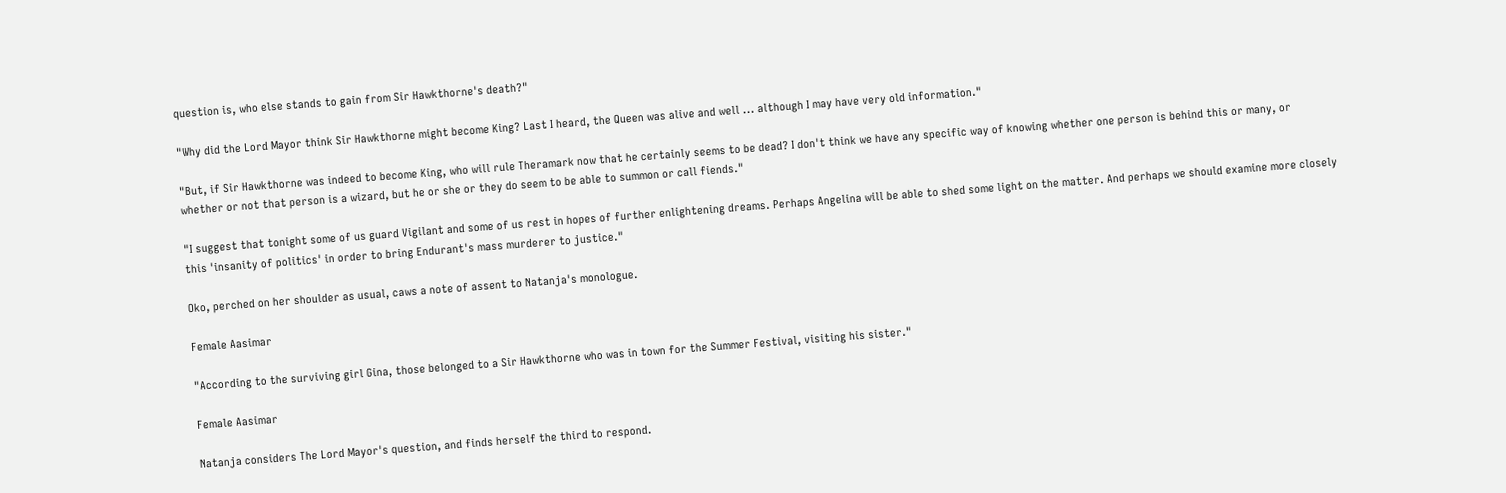question is, who else stands to gain from Sir Hawkthorne's death?"

"Why did the Lord Mayor think Sir Hawkthorne might become King? Last I heard, the Queen was alive and well ... although I may have very old information."

"But, if Sir Hawkthorne was indeed to become King, who will rule Theramark now that he certainly seems to be dead? I don't think we have any specific way of knowing whether one person is behind this or many, or whether or not that person is a wizard, but he or she or they do seem to be able to summon or call fiends."

"I suggest that tonight some of us guard Vigilant and some of us rest in hopes of further enlightening dreams. Perhaps Angelina will be able to shed some light on the matter. And perhaps we should examine more closely this 'insanity of politics' in order to bring Endurant's mass murderer to justice."

Oko, perched on her shoulder as usual, caws a note of assent to Natanja's monologue.

Female Aasimar

"According to the surviving girl Gina, those belonged to a Sir Hawkthorne who was in town for the Summer Festival, visiting his sister."

Female Aasimar

Natanja considers The Lord Mayor's question, and finds herself the third to respond.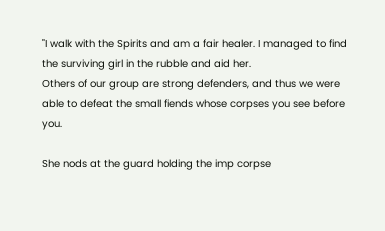"I walk with the Spirits and am a fair healer. I managed to find the surviving girl in the rubble and aid her.
Others of our group are strong defenders, and thus we were able to defeat the small fiends whose corpses you see before you.

She nods at the guard holding the imp corpse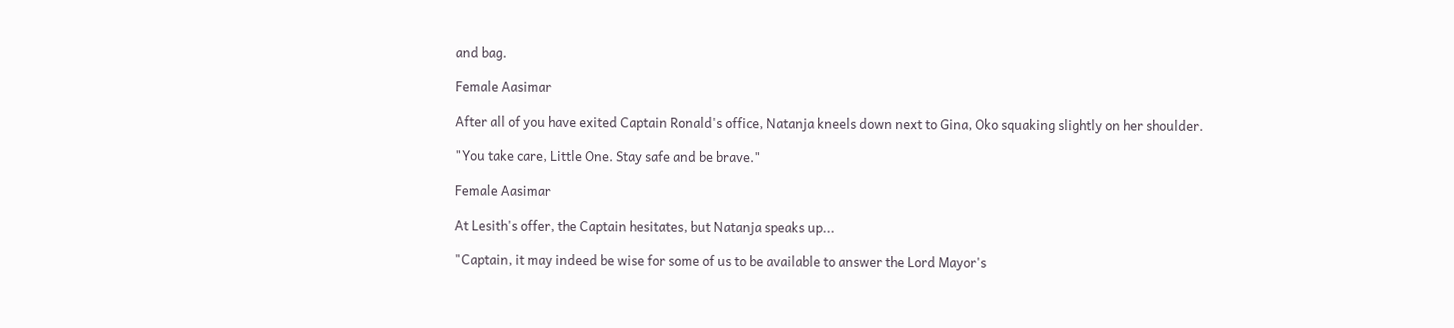and bag.

Female Aasimar

After all of you have exited Captain Ronald's office, Natanja kneels down next to Gina, Oko squaking slightly on her shoulder.

"You take care, Little One. Stay safe and be brave."

Female Aasimar

At Lesith's offer, the Captain hesitates, but Natanja speaks up...

"Captain, it may indeed be wise for some of us to be available to answer the Lord Mayor's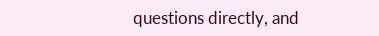questions directly, and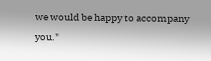we would be happy to accompany you."